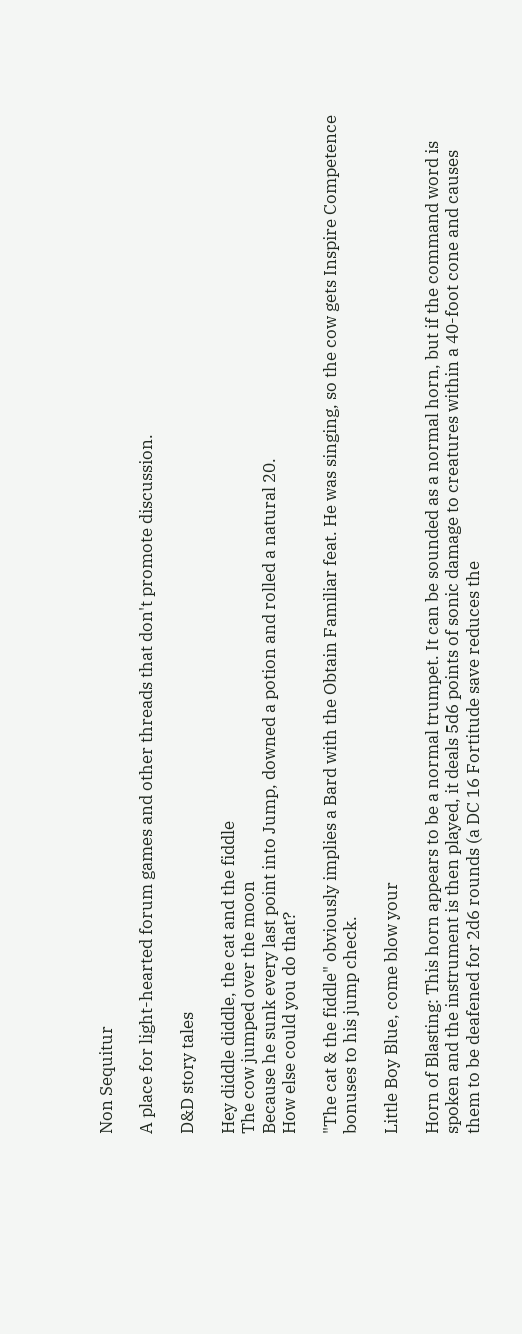Non Sequitur

A place for light-hearted forum games and other threads that don't promote discussion.

D&D story tales

Hey diddle diddle, the cat and the fiddle
The cow jumped over the moon
Because he sunk every last point into Jump, downed a potion and rolled a natural 20.
How else could you do that?

"The cat & the fiddle" obviously implies a Bard with the Obtain Familiar feat. He was singing, so the cow gets Inspire Competence bonuses to his jump check.

Little Boy Blue, come blow your

Horn of Blasting: This horn appears to be a normal trumpet. It can be sounded as a normal horn, but if the command word is spoken and the instrument is then played, it deals 5d6 points of sonic damage to creatures within a 40-foot cone and causes them to be deafened for 2d6 rounds (a DC 16 Fortitude save reduces the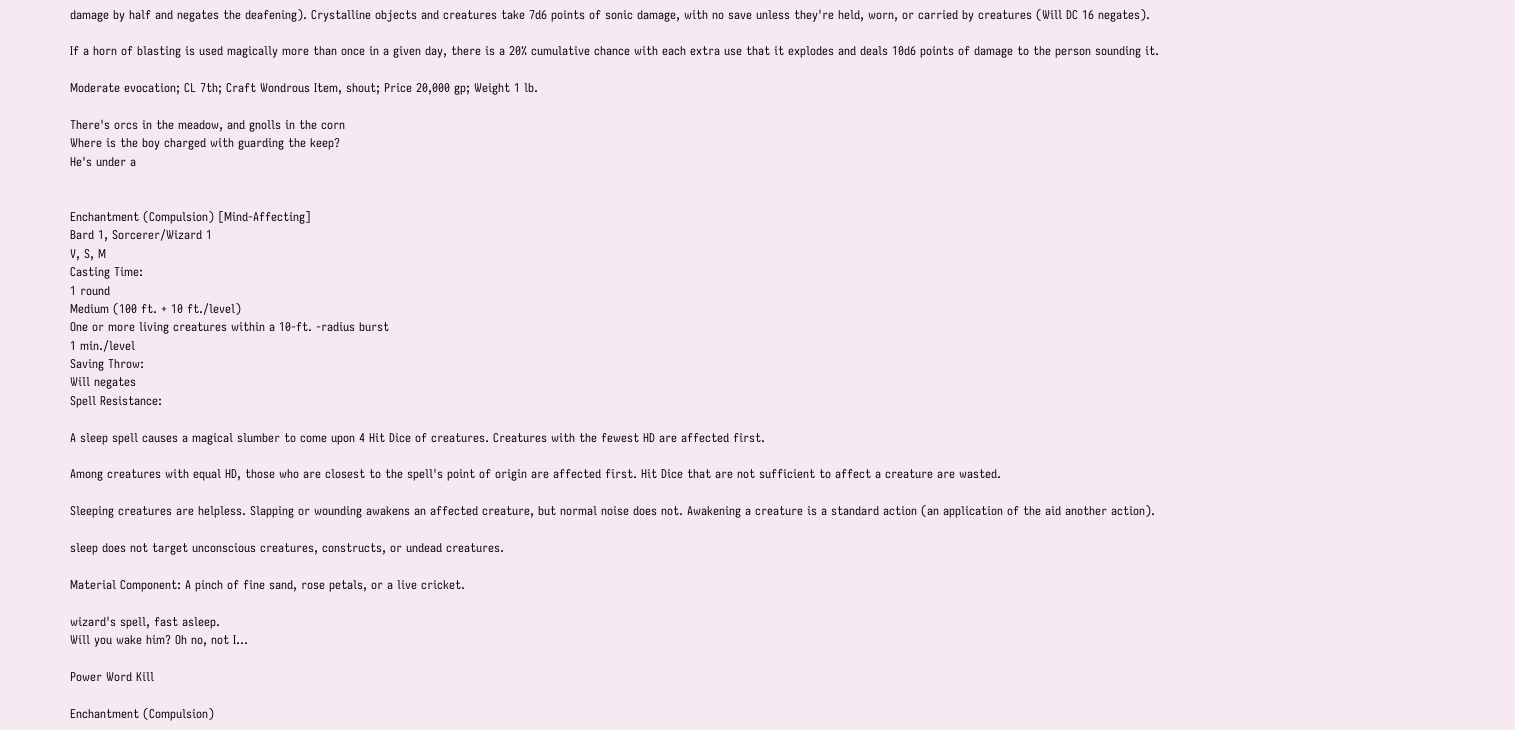damage by half and negates the deafening). Crystalline objects and creatures take 7d6 points of sonic damage, with no save unless they're held, worn, or carried by creatures (Will DC 16 negates).

If a horn of blasting is used magically more than once in a given day, there is a 20% cumulative chance with each extra use that it explodes and deals 10d6 points of damage to the person sounding it.

Moderate evocation; CL 7th; Craft Wondrous Item, shout; Price 20,000 gp; Weight 1 lb.

There's orcs in the meadow, and gnolls in the corn
Where is the boy charged with guarding the keep?
He's under a


Enchantment (Compulsion) [Mind-Affecting]
Bard 1, Sorcerer/Wizard 1
V, S, M
Casting Time:
1 round
Medium (100 ft. + 10 ft./level)
One or more living creatures within a 10-ft. -radius burst
1 min./level
Saving Throw:
Will negates
Spell Resistance:

A sleep spell causes a magical slumber to come upon 4 Hit Dice of creatures. Creatures with the fewest HD are affected first.

Among creatures with equal HD, those who are closest to the spell's point of origin are affected first. Hit Dice that are not sufficient to affect a creature are wasted.

Sleeping creatures are helpless. Slapping or wounding awakens an affected creature, but normal noise does not. Awakening a creature is a standard action (an application of the aid another action).

sleep does not target unconscious creatures, constructs, or undead creatures.

Material Component: A pinch of fine sand, rose petals, or a live cricket.

wizard's spell, fast asleep.
Will you wake him? Oh no, not I...

Power Word Kill

Enchantment (Compulsion)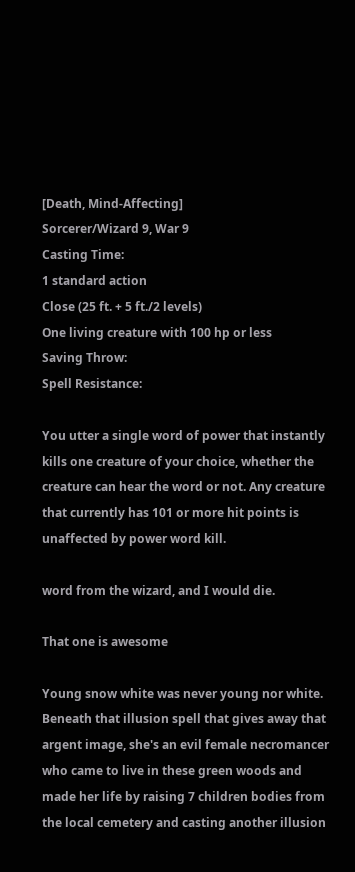[Death, Mind-Affecting]
Sorcerer/Wizard 9, War 9
Casting Time:
1 standard action
Close (25 ft. + 5 ft./2 levels)
One living creature with 100 hp or less
Saving Throw:
Spell Resistance:

You utter a single word of power that instantly kills one creature of your choice, whether the creature can hear the word or not. Any creature that currently has 101 or more hit points is unaffected by power word kill.

word from the wizard, and I would die.

That one is awesome

Young snow white was never young nor white. Beneath that illusion spell that gives away that argent image, she's an evil female necromancer who came to live in these green woods and made her life by raising 7 children bodies from the local cemetery and casting another illusion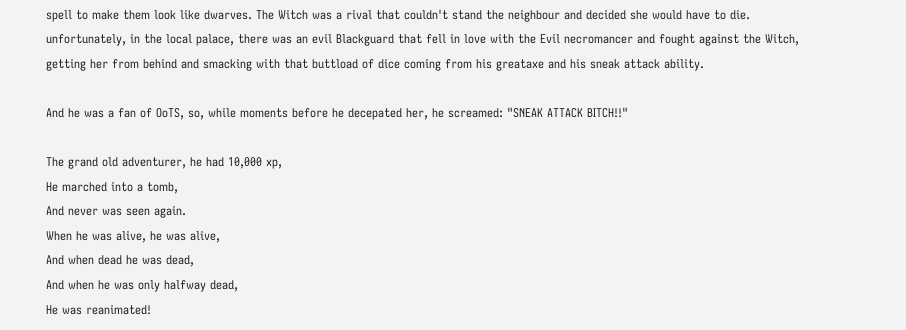spell to make them look like dwarves. The Witch was a rival that couldn't stand the neighbour and decided she would have to die. unfortunately, in the local palace, there was an evil Blackguard that fell in love with the Evil necromancer and fought against the Witch, getting her from behind and smacking with that buttload of dice coming from his greataxe and his sneak attack ability.

And he was a fan of OoTS, so, while moments before he decepated her, he screamed: "SNEAK ATTACK BITCH!!"

The grand old adventurer, he had 10,000 xp,
He marched into a tomb,
And never was seen again.
When he was alive, he was alive,
And when dead he was dead,
And when he was only halfway dead,
He was reanimated!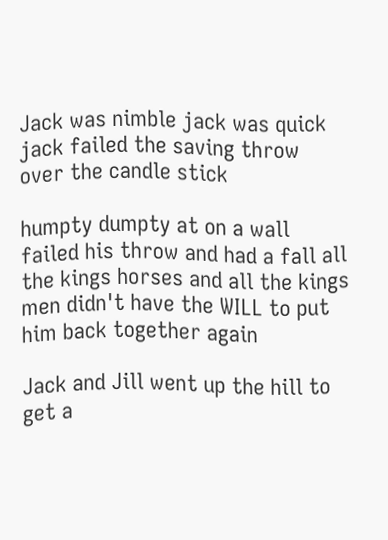Jack was nimble jack was quick jack failed the saving throw over the candle stick

humpty dumpty at on a wall failed his throw and had a fall all the kings horses and all the kings men didn't have the WILL to put him back together again

Jack and Jill went up the hill to get a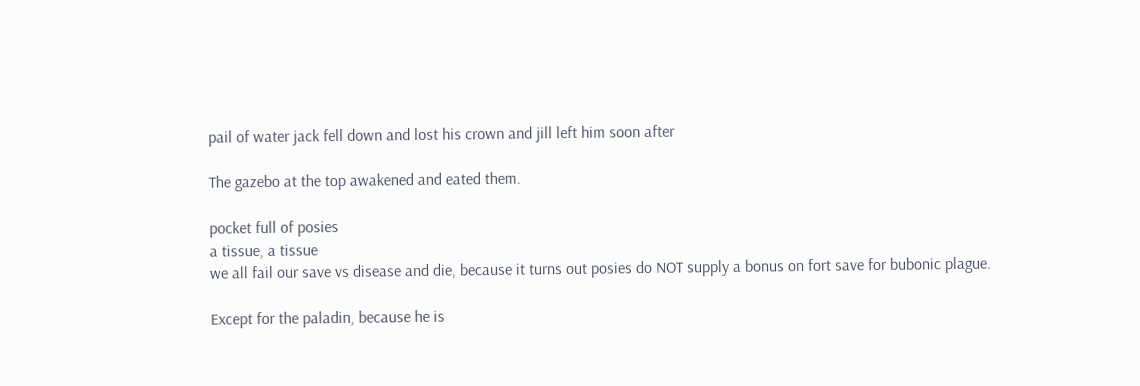pail of water jack fell down and lost his crown and jill left him soon after

The gazebo at the top awakened and eated them.

pocket full of posies
a tissue, a tissue
we all fail our save vs disease and die, because it turns out posies do NOT supply a bonus on fort save for bubonic plague.

Except for the paladin, because he is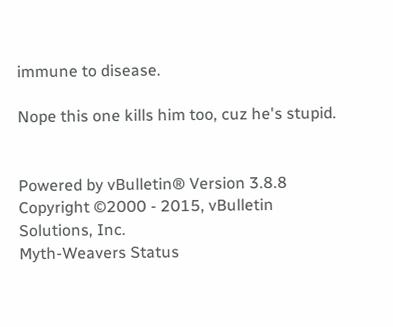immune to disease.

Nope this one kills him too, cuz he's stupid.


Powered by vBulletin® Version 3.8.8
Copyright ©2000 - 2015, vBulletin Solutions, Inc.
Myth-Weavers Status